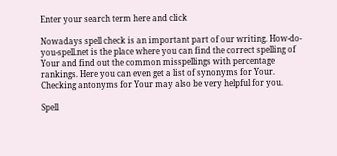Enter your search term here and click

Nowadays spell check is an important part of our writing. How-do-you-spell.net is the place where you can find the correct spelling of Your and find out the common misspellings with percentage rankings. Here you can even get a list of synonyms for Your. Checking antonyms for Your may also be very helpful for you.

Spell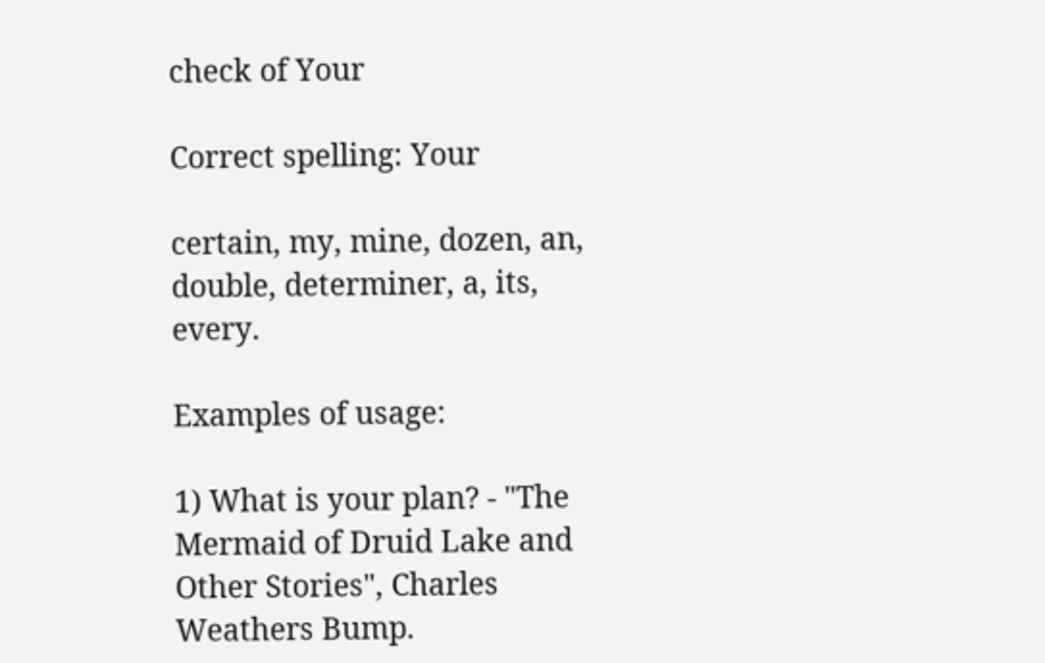check of Your

Correct spelling: Your

certain, my, mine, dozen, an, double, determiner, a, its, every.

Examples of usage:

1) What is your plan? - "The Mermaid of Druid Lake and Other Stories", Charles Weathers Bump.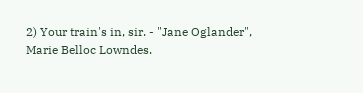2) Your train's in, sir. - "Jane Oglander", Marie Belloc Lowndes.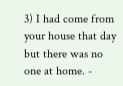3) I had come from your house that day but there was no one at home. -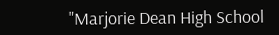"Marjorie Dean High School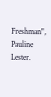Freshman", Pauline Lester.